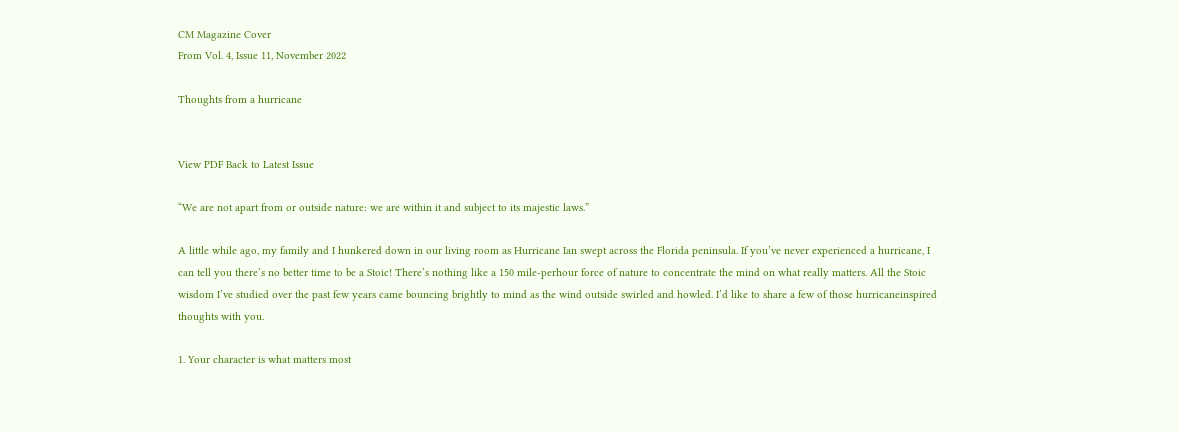CM Magazine Cover
From Vol. 4, Issue 11, November 2022

Thoughts from a hurricane


View PDF Back to Latest Issue

“We are not apart from or outside nature: we are within it and subject to its majestic laws.”

A little while ago, my family and I hunkered down in our living room as Hurricane Ian swept across the Florida peninsula. If you’ve never experienced a hurricane, I can tell you there’s no better time to be a Stoic! There’s nothing like a 150 mile-perhour force of nature to concentrate the mind on what really matters. All the Stoic wisdom I’ve studied over the past few years came bouncing brightly to mind as the wind outside swirled and howled. I’d like to share a few of those hurricaneinspired thoughts with you.

1. Your character is what matters most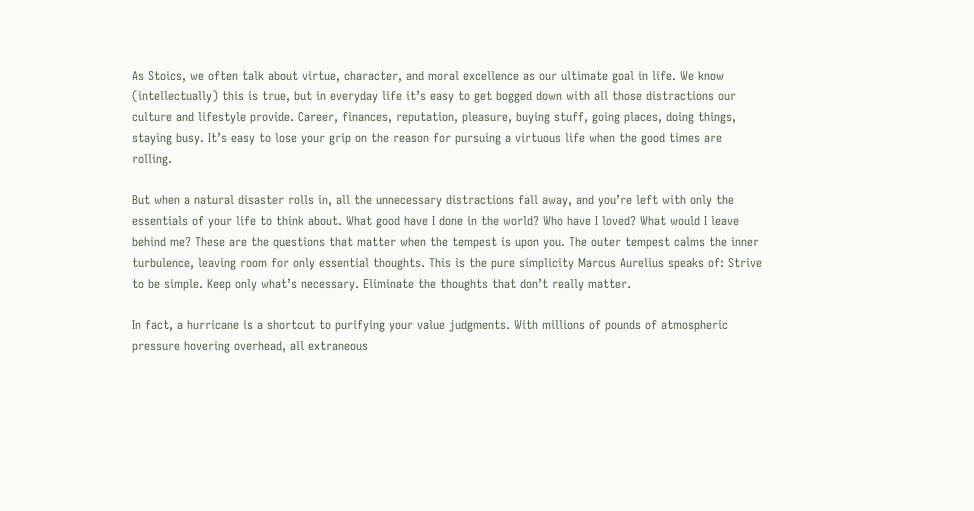As Stoics, we often talk about virtue, character, and moral excellence as our ultimate goal in life. We know (intellectually) this is true, but in everyday life it’s easy to get bogged down with all those distractions our culture and lifestyle provide. Career, finances, reputation, pleasure, buying stuff, going places, doing things, staying busy. It’s easy to lose your grip on the reason for pursuing a virtuous life when the good times are rolling.

But when a natural disaster rolls in, all the unnecessary distractions fall away, and you’re left with only the essentials of your life to think about. What good have I done in the world? Who have I loved? What would I leave behind me? These are the questions that matter when the tempest is upon you. The outer tempest calms the inner turbulence, leaving room for only essential thoughts. This is the pure simplicity Marcus Aurelius speaks of: Strive to be simple. Keep only what’s necessary. Eliminate the thoughts that don’t really matter.

In fact, a hurricane is a shortcut to purifying your value judgments. With millions of pounds of atmospheric pressure hovering overhead, all extraneous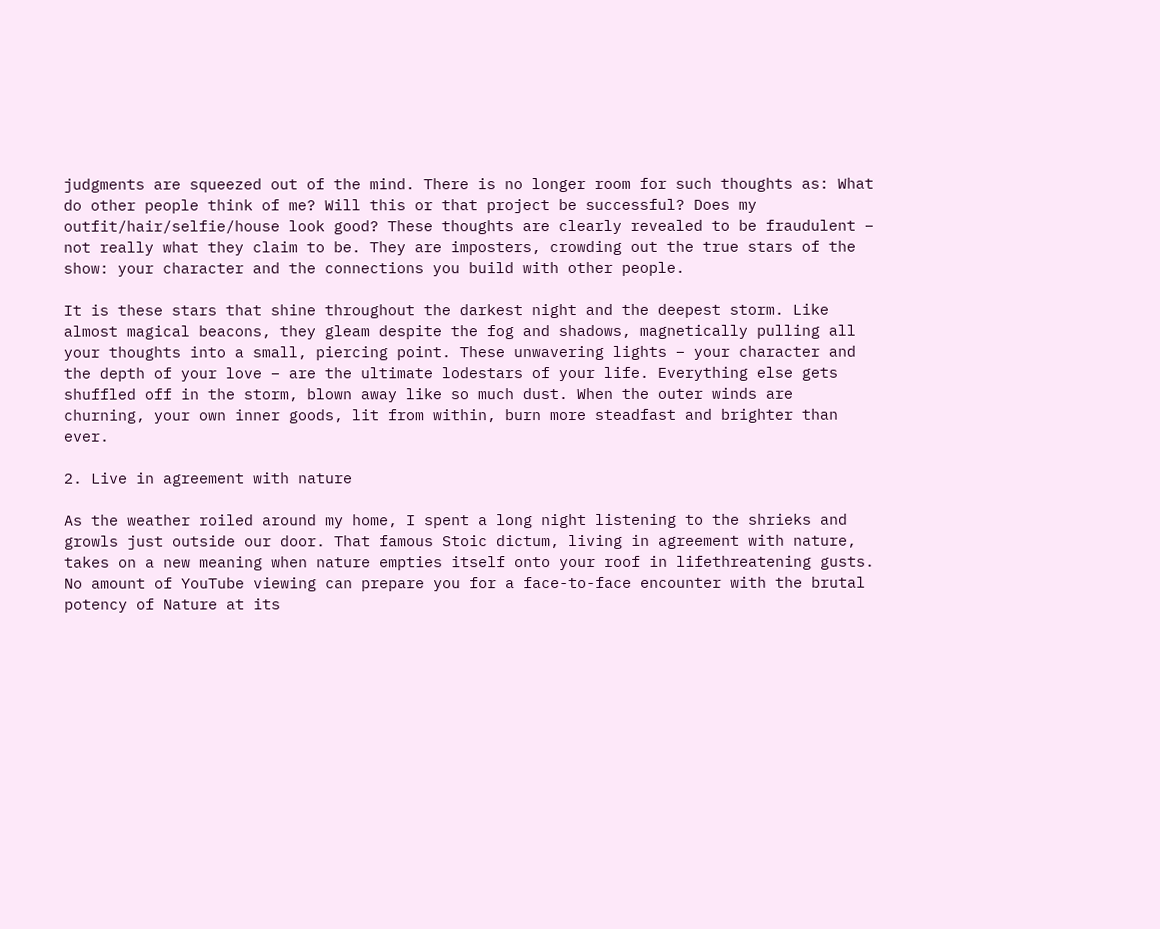judgments are squeezed out of the mind. There is no longer room for such thoughts as: What do other people think of me? Will this or that project be successful? Does my outfit/hair/selfie/house look good? These thoughts are clearly revealed to be fraudulent – not really what they claim to be. They are imposters, crowding out the true stars of the show: your character and the connections you build with other people.

It is these stars that shine throughout the darkest night and the deepest storm. Like almost magical beacons, they gleam despite the fog and shadows, magnetically pulling all your thoughts into a small, piercing point. These unwavering lights – your character and the depth of your love – are the ultimate lodestars of your life. Everything else gets shuffled off in the storm, blown away like so much dust. When the outer winds are churning, your own inner goods, lit from within, burn more steadfast and brighter than ever.

2. Live in agreement with nature

As the weather roiled around my home, I spent a long night listening to the shrieks and growls just outside our door. That famous Stoic dictum, living in agreement with nature, takes on a new meaning when nature empties itself onto your roof in lifethreatening gusts. No amount of YouTube viewing can prepare you for a face-to-face encounter with the brutal potency of Nature at its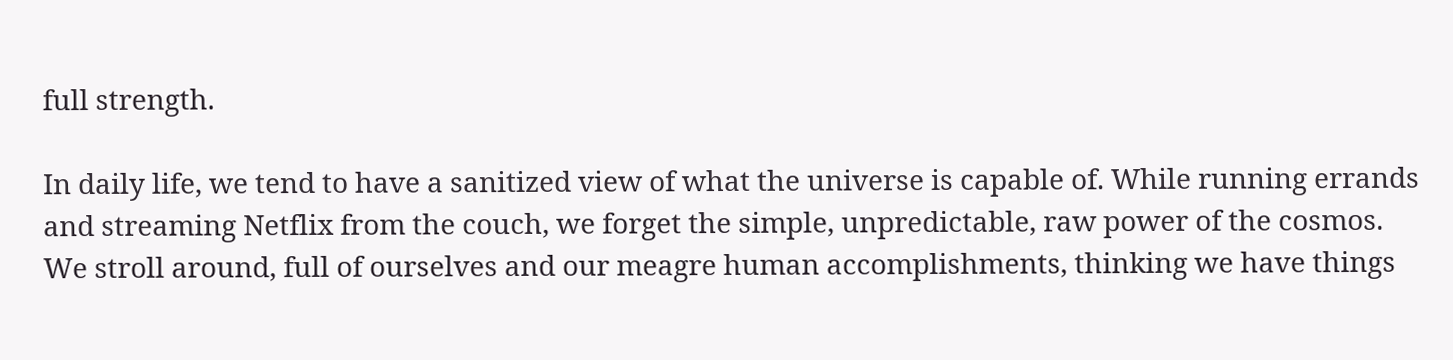full strength.

In daily life, we tend to have a sanitized view of what the universe is capable of. While running errands and streaming Netflix from the couch, we forget the simple, unpredictable, raw power of the cosmos. We stroll around, full of ourselves and our meagre human accomplishments, thinking we have things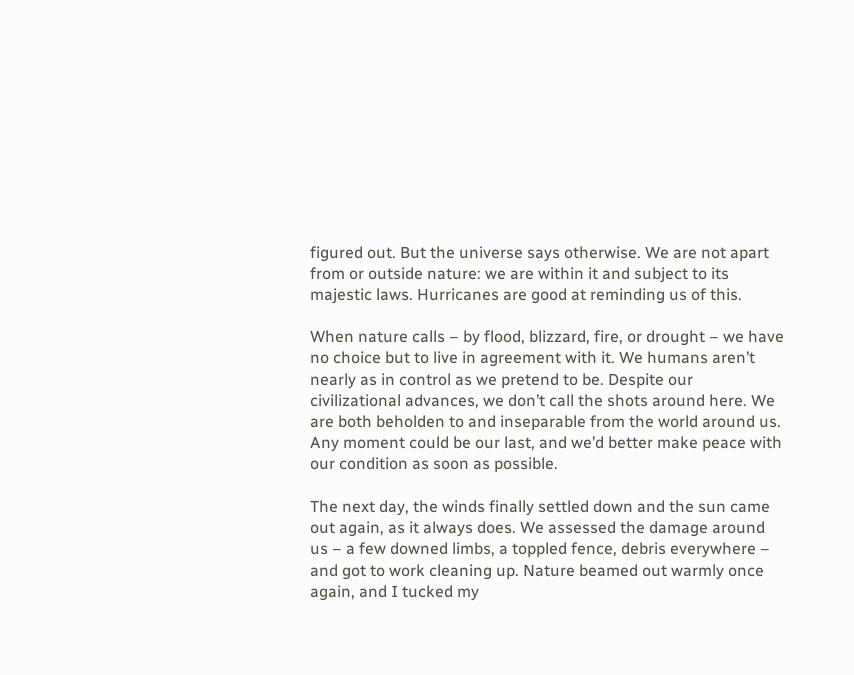figured out. But the universe says otherwise. We are not apart from or outside nature: we are within it and subject to its majestic laws. Hurricanes are good at reminding us of this.

When nature calls – by flood, blizzard, fire, or drought – we have no choice but to live in agreement with it. We humans aren’t nearly as in control as we pretend to be. Despite our civilizational advances, we don’t call the shots around here. We are both beholden to and inseparable from the world around us. Any moment could be our last, and we’d better make peace with our condition as soon as possible.

The next day, the winds finally settled down and the sun came out again, as it always does. We assessed the damage around us – a few downed limbs, a toppled fence, debris everywhere – and got to work cleaning up. Nature beamed out warmly once again, and I tucked my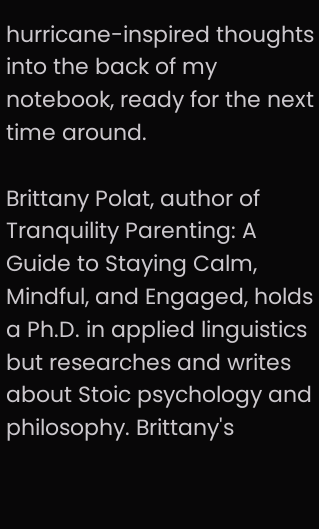hurricane-inspired thoughts into the back of my notebook, ready for the next time around.

Brittany Polat, author of Tranquility Parenting: A Guide to Staying Calm, Mindful, and Engaged, holds a Ph.D. in applied linguistics but researches and writes about Stoic psychology and philosophy. Brittany's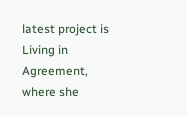latest project is Living in Agreement, where she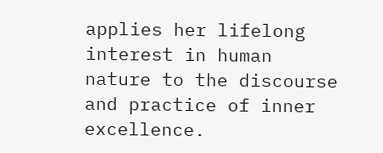applies her lifelong interest in human nature to the discourse and practice of inner excellence.